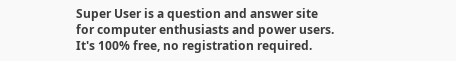Super User is a question and answer site for computer enthusiasts and power users. It's 100% free, no registration required.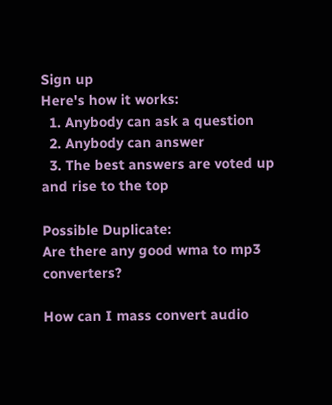Sign up
Here's how it works:
  1. Anybody can ask a question
  2. Anybody can answer
  3. The best answers are voted up and rise to the top

Possible Duplicate:
Are there any good wma to mp3 converters?

How can I mass convert audio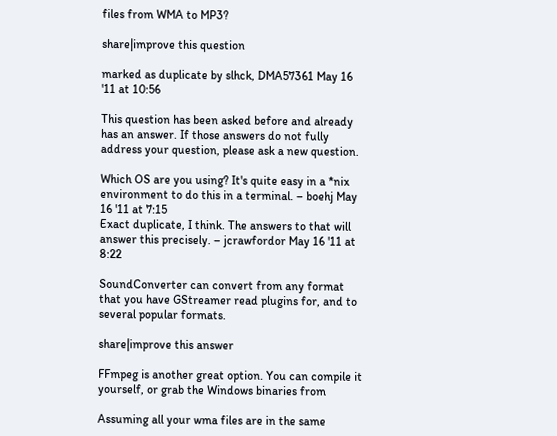files from WMA to MP3?

share|improve this question

marked as duplicate by slhck, DMA57361 May 16 '11 at 10:56

This question has been asked before and already has an answer. If those answers do not fully address your question, please ask a new question.

Which OS are you using? It's quite easy in a *nix environment to do this in a terminal. – boehj May 16 '11 at 7:15
Exact duplicate, I think. The answers to that will answer this precisely. – jcrawfordor May 16 '11 at 8:22

SoundConverter can convert from any format that you have GStreamer read plugins for, and to several popular formats.

share|improve this answer

FFmpeg is another great option. You can compile it yourself, or grab the Windows binaries from

Assuming all your wma files are in the same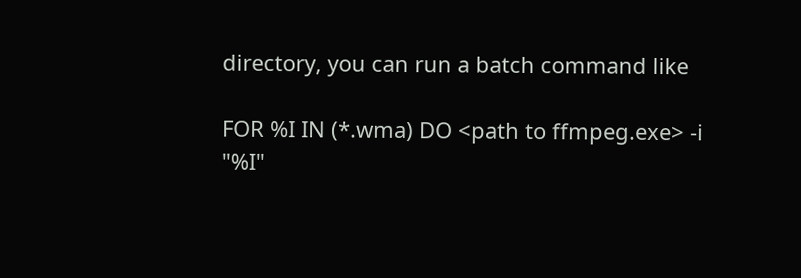directory, you can run a batch command like

FOR %I IN (*.wma) DO <path to ffmpeg.exe> -i "%I"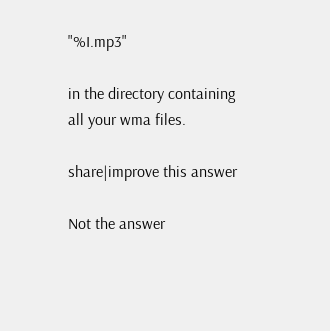"%I.mp3"

in the directory containing all your wma files.

share|improve this answer

Not the answer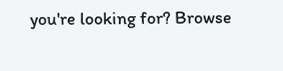you're looking for? Browse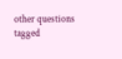other questions tagged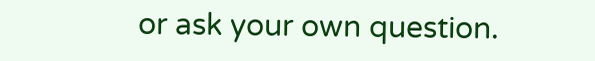or ask your own question.